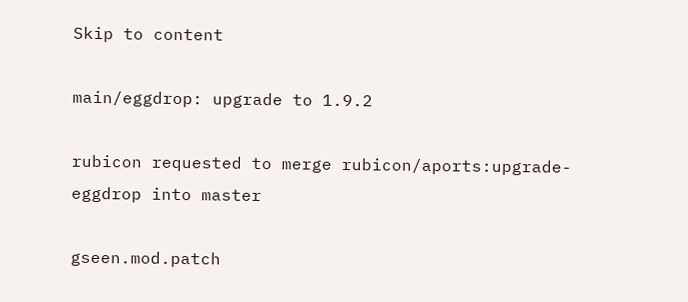Skip to content

main/eggdrop: upgrade to 1.9.2

rubicon requested to merge rubicon/aports:upgrade-eggdrop into master

gseen.mod.patch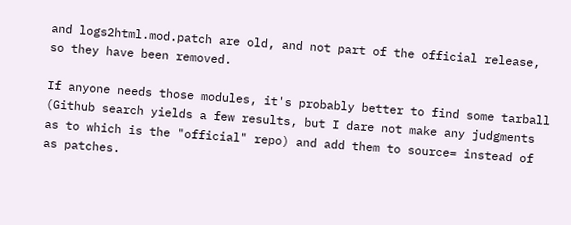and logs2html.mod.patch are old, and not part of the official release, so they have been removed.

If anyone needs those modules, it's probably better to find some tarball (Github search yields a few results, but I dare not make any judgments as to which is the "official" repo) and add them to source= instead of as patches.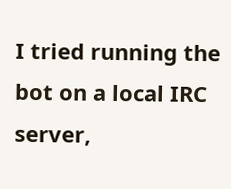I tried running the bot on a local IRC server,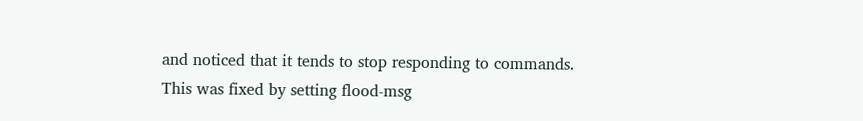and noticed that it tends to stop responding to commands. This was fixed by setting flood-msg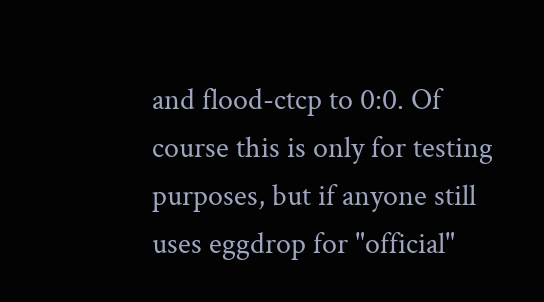and flood-ctcp to 0:0. Of course this is only for testing purposes, but if anyone still uses eggdrop for "official"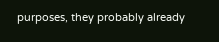purposes, they probably already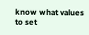know what values to set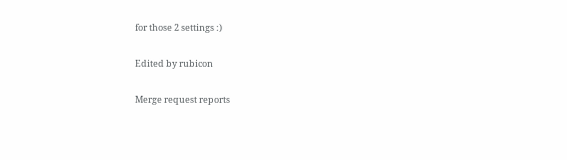for those 2 settings :)

Edited by rubicon

Merge request reports